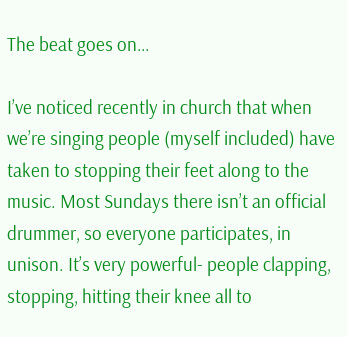The beat goes on…

I’ve noticed recently in church that when we’re singing people (myself included) have taken to stopping their feet along to the music. Most Sundays there isn’t an official drummer, so everyone participates, in unison. It’s very powerful- people clapping, stopping, hitting their knee all to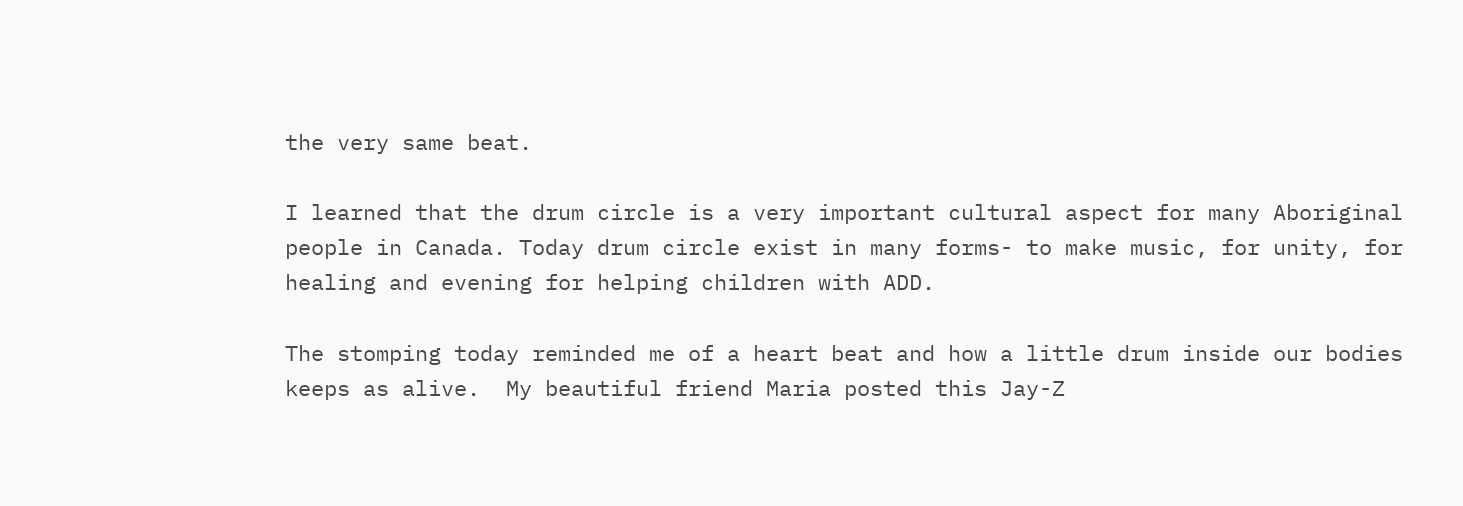the very same beat.

I learned that the drum circle is a very important cultural aspect for many Aboriginal people in Canada. Today drum circle exist in many forms- to make music, for unity, for healing and evening for helping children with ADD.

The stomping today reminded me of a heart beat and how a little drum inside our bodies keeps as alive.  My beautiful friend Maria posted this Jay-Z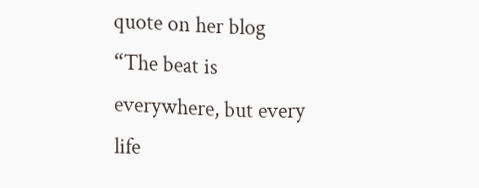quote on her blog “The beat is everywhere, but every life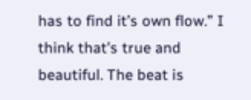has to find it’s own flow.” I think that’s true and beautiful. The beat is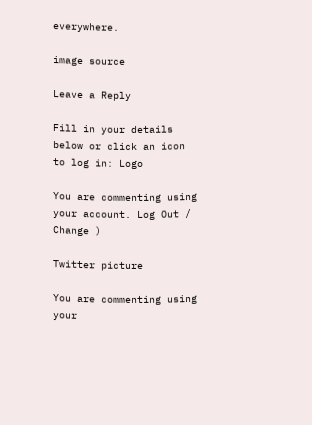everywhere.

image source

Leave a Reply

Fill in your details below or click an icon to log in: Logo

You are commenting using your account. Log Out / Change )

Twitter picture

You are commenting using your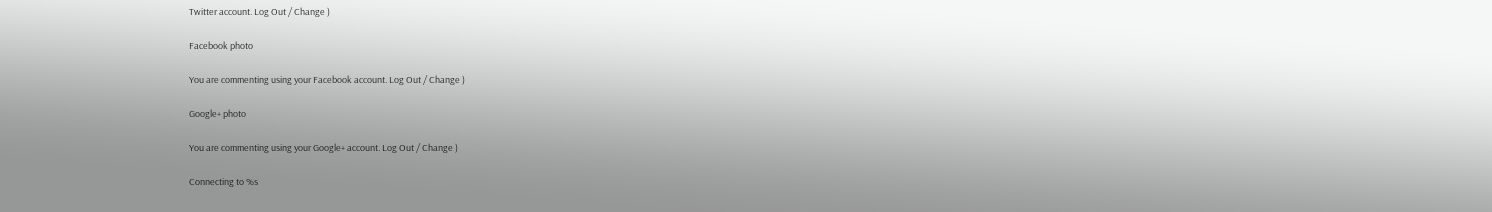Twitter account. Log Out / Change )

Facebook photo

You are commenting using your Facebook account. Log Out / Change )

Google+ photo

You are commenting using your Google+ account. Log Out / Change )

Connecting to %s